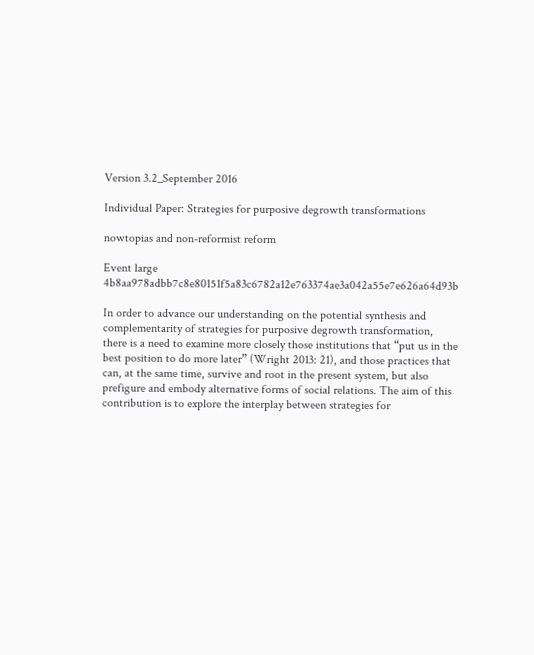Version 3.2_September 2016

Individual Paper: Strategies for purposive degrowth transformations

nowtopias and non-reformist reform

Event large 4b8aa978adbb7c8e80151f5a83c6782a12e763374ae3a042a55e7e626a64d93b

In order to advance our understanding on the potential synthesis and complementarity of strategies for purposive degrowth transformation, there is a need to examine more closely those institutions that “put us in the best position to do more later” (Wright 2013: 21), and those practices that can, at the same time, survive and root in the present system, but also prefigure and embody alternative forms of social relations. The aim of this contribution is to explore the interplay between strategies for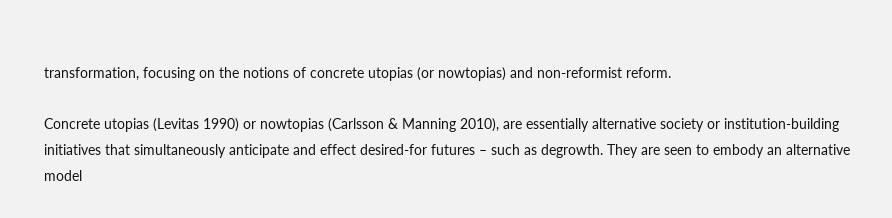transformation, focusing on the notions of concrete utopias (or nowtopias) and non-reformist reform.

Concrete utopias (Levitas 1990) or nowtopias (Carlsson & Manning 2010), are essentially alternative society or institution-building initiatives that simultaneously anticipate and effect desired-for futures – such as degrowth. They are seen to embody an alternative model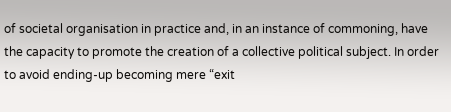of societal organisation in practice and, in an instance of commoning, have the capacity to promote the creation of a collective political subject. In order to avoid ending-up becoming mere “exit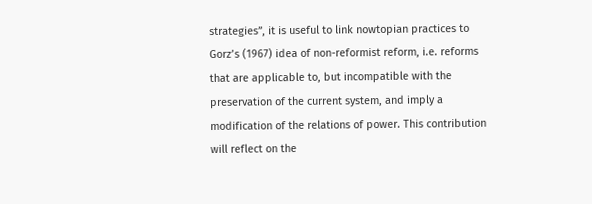strategies”, it is useful to link nowtopian practices to Gorz’s (1967) idea of non-reformist reform, i.e. reforms that are applicable to, but incompatible with the preservation of the current system, and imply a modification of the relations of power. This contribution will reflect on the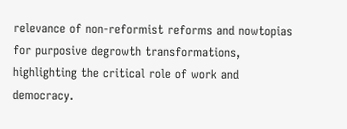relevance of non-reformist reforms and nowtopias for purposive degrowth transformations, highlighting the critical role of work and democracy.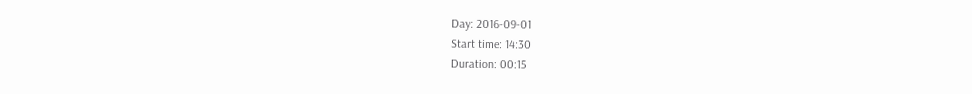Day: 2016-09-01
Start time: 14:30
Duration: 00:15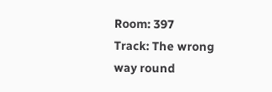Room: 397
Track: The wrong way round